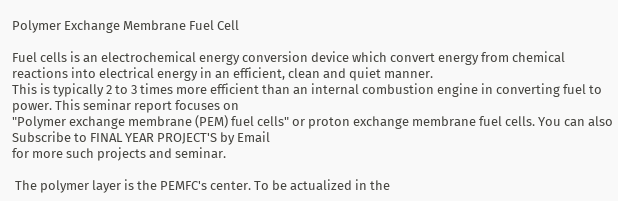Polymer Exchange Membrane Fuel Cell

Fuel cells is an electrochemical energy conversion device which convert energy from chemical reactions into electrical energy in an efficient, clean and quiet manner.
This is typically 2 to 3 times more efficient than an internal combustion engine in converting fuel to power. This seminar report focuses on
"Polymer exchange membrane (PEM) fuel cells" or proton exchange membrane fuel cells. You can also Subscribe to FINAL YEAR PROJECT'S by Email
for more such projects and seminar.

 The polymer layer is the PEMFC's center. To be actualized in the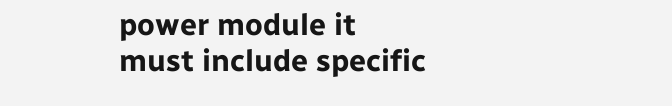power module it must include specific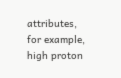attributes, for example, high proton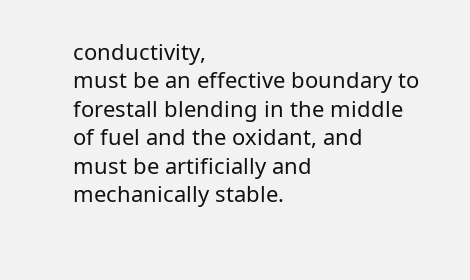conductivity,
must be an effective boundary to forestall blending in the middle of fuel and the oxidant, and must be artificially and mechanically stable.